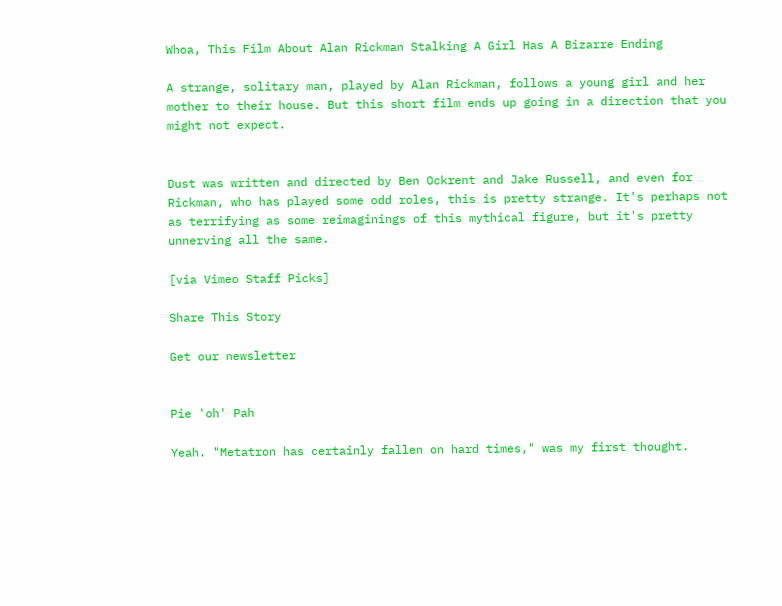Whoa, This Film About Alan Rickman Stalking A Girl Has A Bizarre Ending

A strange, solitary man, played by Alan Rickman, follows a young girl and her mother to their house. But this short film ends up going in a direction that you might not expect.


Dust was written and directed by Ben Ockrent and Jake Russell, and even for Rickman, who has played some odd roles, this is pretty strange. It's perhaps not as terrifying as some reimaginings of this mythical figure, but it's pretty unnerving all the same.

[via Vimeo Staff Picks]

Share This Story

Get our newsletter


Pie 'oh' Pah

Yeah. "Metatron has certainly fallen on hard times," was my first thought.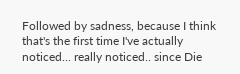Followed by sadness, because I think that's the first time I've actually noticed... really noticed.. since Die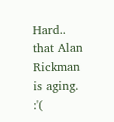Hard.. that Alan Rickman is aging. :'(